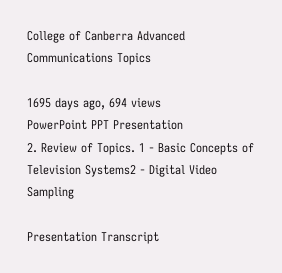College of Canberra Advanced Communications Topics

1695 days ago, 694 views
PowerPoint PPT Presentation
2. Review of Topics. 1 - Basic Concepts of Television Systems2 - Digital Video Sampling

Presentation Transcript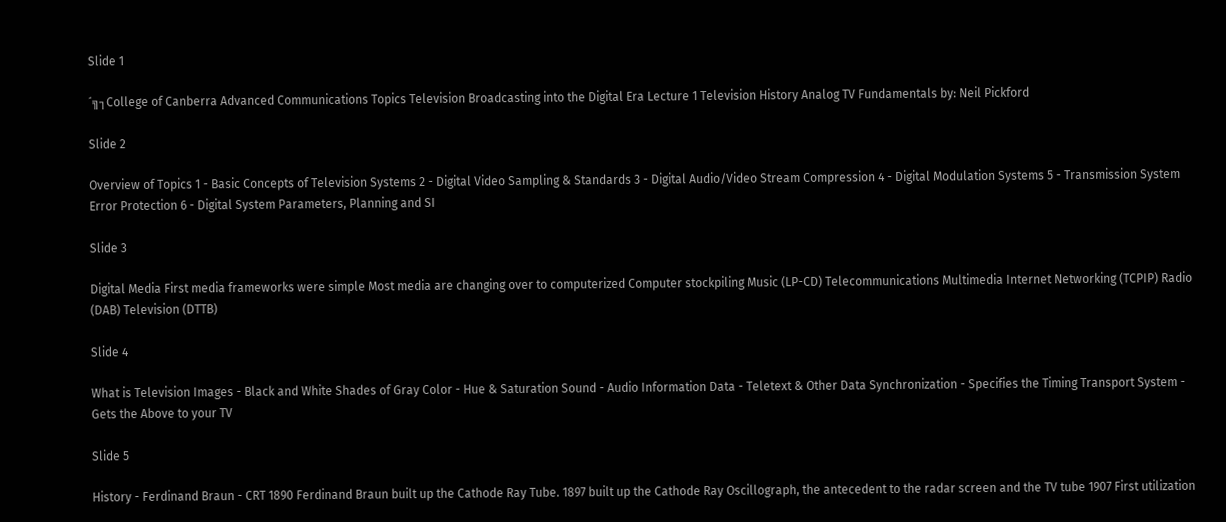Slide 1

´╗┐College of Canberra Advanced Communications Topics Television Broadcasting into the Digital Era Lecture 1 Television History Analog TV Fundamentals by: Neil Pickford

Slide 2

Overview of Topics 1 - Basic Concepts of Television Systems 2 - Digital Video Sampling & Standards 3 - Digital Audio/Video Stream Compression 4 - Digital Modulation Systems 5 - Transmission System Error Protection 6 - Digital System Parameters, Planning and SI

Slide 3

Digital Media First media frameworks were simple Most media are changing over to computerized Computer stockpiling Music (LP-CD) Telecommunications Multimedia Internet Networking (TCPIP) Radio (DAB) Television (DTTB)

Slide 4

What is Television Images - Black and White Shades of Gray Color - Hue & Saturation Sound - Audio Information Data - Teletext & Other Data Synchronization - Specifies the Timing Transport System - Gets the Above to your TV

Slide 5

History - Ferdinand Braun - CRT 1890 Ferdinand Braun built up the Cathode Ray Tube. 1897 built up the Cathode Ray Oscillograph, the antecedent to the radar screen and the TV tube 1907 First utilization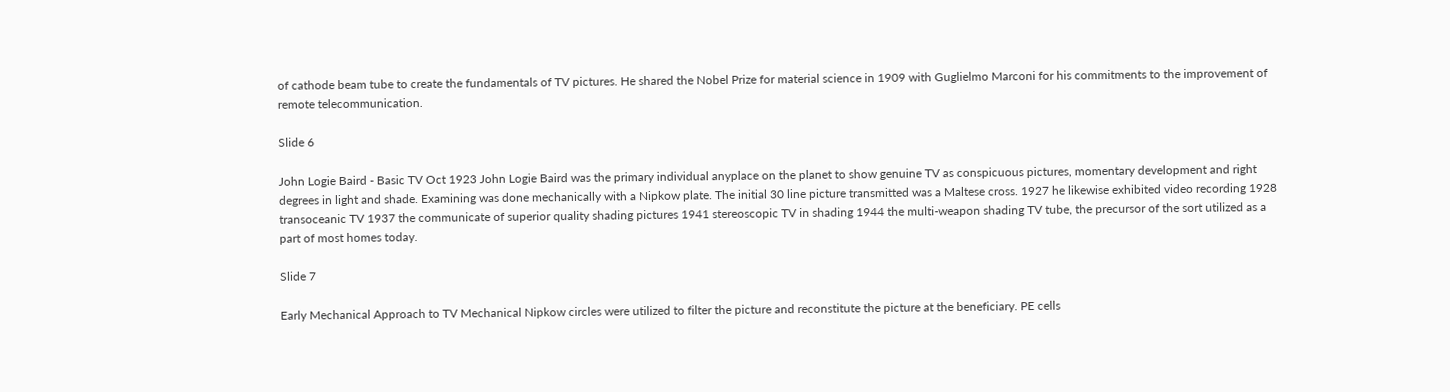of cathode beam tube to create the fundamentals of TV pictures. He shared the Nobel Prize for material science in 1909 with Guglielmo Marconi for his commitments to the improvement of remote telecommunication.

Slide 6

John Logie Baird - Basic TV Oct 1923 John Logie Baird was the primary individual anyplace on the planet to show genuine TV as conspicuous pictures, momentary development and right degrees in light and shade. Examining was done mechanically with a Nipkow plate. The initial 30 line picture transmitted was a Maltese cross. 1927 he likewise exhibited video recording 1928 transoceanic TV 1937 the communicate of superior quality shading pictures 1941 stereoscopic TV in shading 1944 the multi-weapon shading TV tube, the precursor of the sort utilized as a part of most homes today.

Slide 7

Early Mechanical Approach to TV Mechanical Nipkow circles were utilized to filter the picture and reconstitute the picture at the beneficiary. PE cells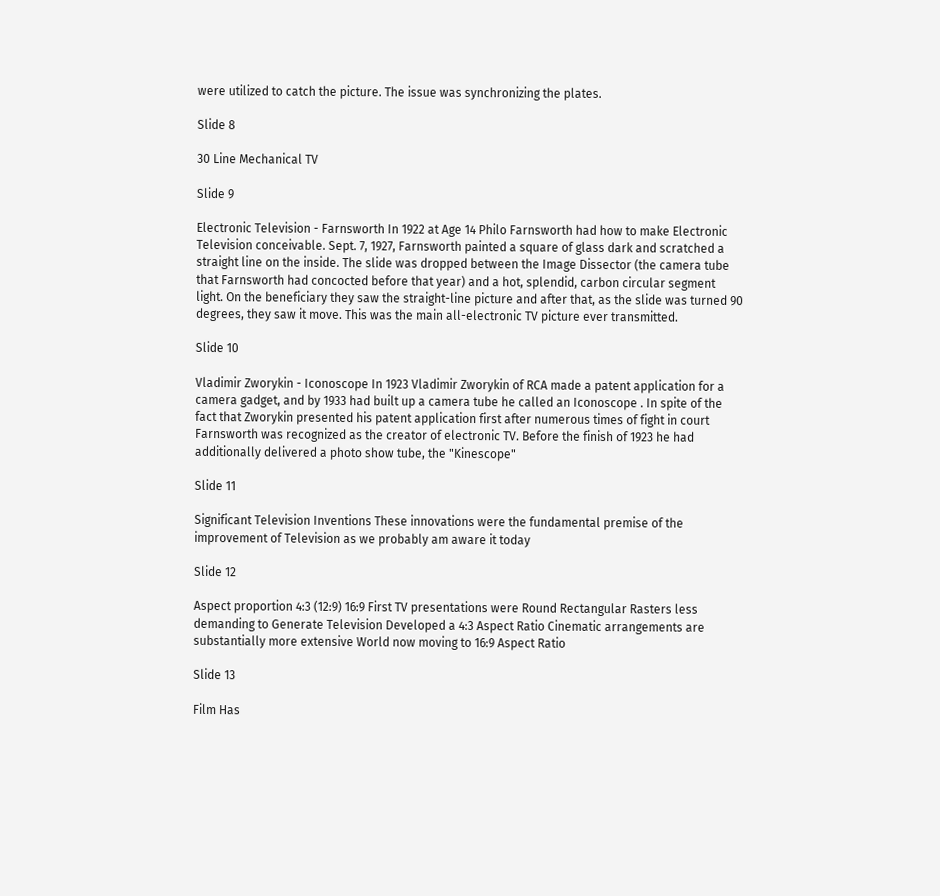were utilized to catch the picture. The issue was synchronizing the plates.

Slide 8

30 Line Mechanical TV

Slide 9

Electronic Television - Farnsworth In 1922 at Age 14 Philo Farnsworth had how to make Electronic Television conceivable. Sept. 7, 1927, Farnsworth painted a square of glass dark and scratched a straight line on the inside. The slide was dropped between the Image Dissector (the camera tube that Farnsworth had concocted before that year) and a hot, splendid, carbon circular segment light. On the beneficiary they saw the straight-line picture and after that, as the slide was turned 90 degrees, they saw it move. This was the main all-electronic TV picture ever transmitted.

Slide 10

Vladimir Zworykin - Iconoscope In 1923 Vladimir Zworykin of RCA made a patent application for a camera gadget, and by 1933 had built up a camera tube he called an Iconoscope . In spite of the fact that Zworykin presented his patent application first after numerous times of fight in court Farnsworth was recognized as the creator of electronic TV. Before the finish of 1923 he had additionally delivered a photo show tube, the "Kinescope"

Slide 11

Significant Television Inventions These innovations were the fundamental premise of the improvement of Television as we probably am aware it today

Slide 12

Aspect proportion 4:3 (12:9) 16:9 First TV presentations were Round Rectangular Rasters less demanding to Generate Television Developed a 4:3 Aspect Ratio Cinematic arrangements are substantially more extensive World now moving to 16:9 Aspect Ratio

Slide 13

Film Has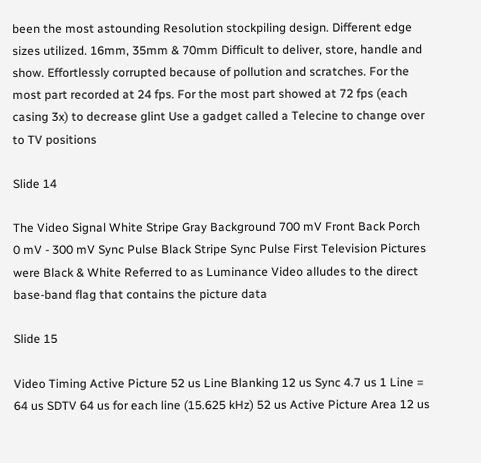been the most astounding Resolution stockpiling design. Different edge sizes utilized. 16mm, 35mm & 70mm Difficult to deliver, store, handle and show. Effortlessly corrupted because of pollution and scratches. For the most part recorded at 24 fps. For the most part showed at 72 fps (each casing 3x) to decrease glint Use a gadget called a Telecine to change over to TV positions

Slide 14

The Video Signal White Stripe Gray Background 700 mV Front Back Porch 0 mV - 300 mV Sync Pulse Black Stripe Sync Pulse First Television Pictures were Black & White Referred to as Luminance Video alludes to the direct base-band flag that contains the picture data

Slide 15

Video Timing Active Picture 52 us Line Blanking 12 us Sync 4.7 us 1 Line = 64 us SDTV 64 us for each line (15.625 kHz) 52 us Active Picture Area 12 us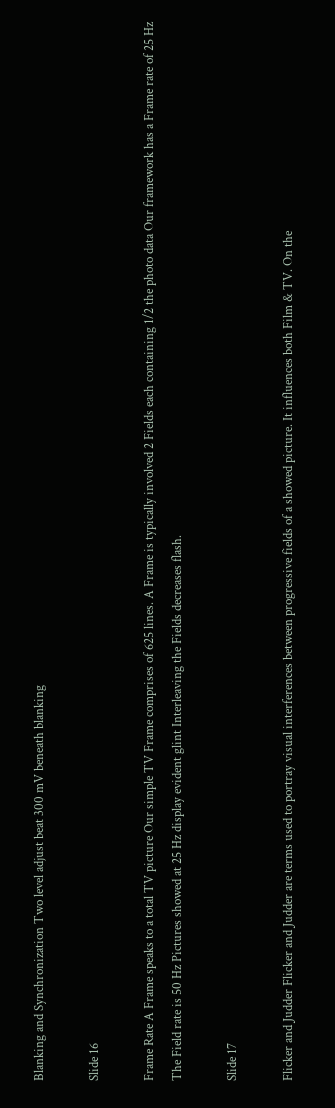Blanking and Synchronization Two level adjust beat 300 mV beneath blanking

Slide 16

Frame Rate A Frame speaks to a total TV picture Our simple TV Frame comprises of 625 lines. A Frame is typically involved 2 Fields each containing 1/2 the photo data Our framework has a Frame rate of 25 Hz The Field rate is 50 Hz Pictures showed at 25 Hz display evident glint Interleaving the Fields decreases flash.

Slide 17

Flicker and Judder Flicker and Judder are terms used to portray visual interferences between progressive fields of a showed picture. It influences both Film & TV. On the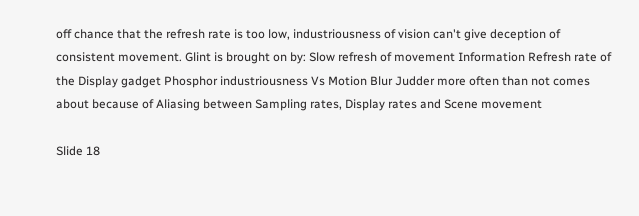off chance that the refresh rate is too low, industriousness of vision can't give deception of consistent movement. Glint is brought on by: Slow refresh of movement Information Refresh rate of the Display gadget Phosphor industriousness Vs Motion Blur Judder more often than not comes about because of Aliasing between Sampling rates, Display rates and Scene movement

Slide 18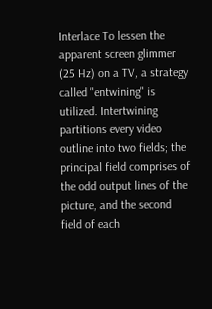Interlace To lessen the apparent screen glimmer (25 Hz) on a TV, a strategy called "entwining" is utilized. Intertwining partitions every video outline into two fields; the principal field comprises of the odd output lines of the picture, and the second field of each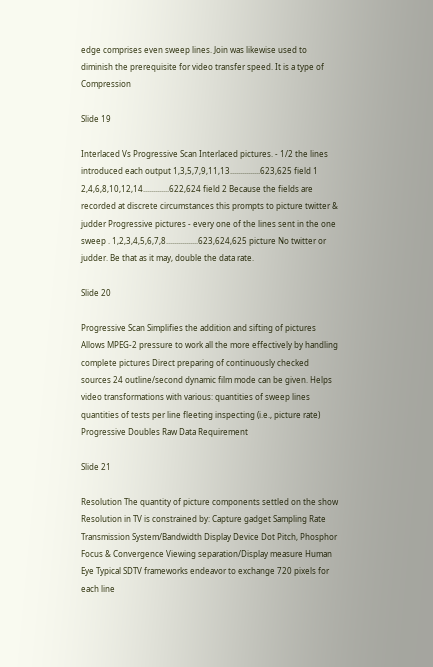edge comprises even sweep lines. Join was likewise used to diminish the prerequisite for video transfer speed. It is a type of Compression

Slide 19

Interlaced Vs Progressive Scan Interlaced pictures. - 1/2 the lines introduced each output 1,3,5,7,9,11,13...............623,625 field 1 2,4,6,8,10,12,14.............622,624 field 2 Because the fields are recorded at discrete circumstances this prompts to picture twitter & judder Progressive pictures - every one of the lines sent in the one sweep . 1,2,3,4,5,6,7,8................623,624,625 picture No twitter or judder. Be that as it may, double the data rate.

Slide 20

Progressive Scan Simplifies the addition and sifting of pictures Allows MPEG-2 pressure to work all the more effectively by handling complete pictures Direct preparing of continuously checked sources 24 outline/second dynamic film mode can be given. Helps video transformations with various: quantities of sweep lines quantities of tests per line fleeting inspecting (i.e., picture rate) Progressive Doubles Raw Data Requirement

Slide 21

Resolution The quantity of picture components settled on the show Resolution in TV is constrained by: Capture gadget Sampling Rate Transmission System/Bandwidth Display Device Dot Pitch, Phosphor Focus & Convergence Viewing separation/Display measure Human Eye Typical SDTV frameworks endeavor to exchange 720 pixels for each line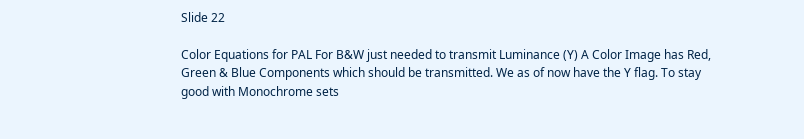Slide 22

Color Equations for PAL For B&W just needed to transmit Luminance (Y) A Color Image has Red, Green & Blue Components which should be transmitted. We as of now have the Y flag. To stay good with Monochrome sets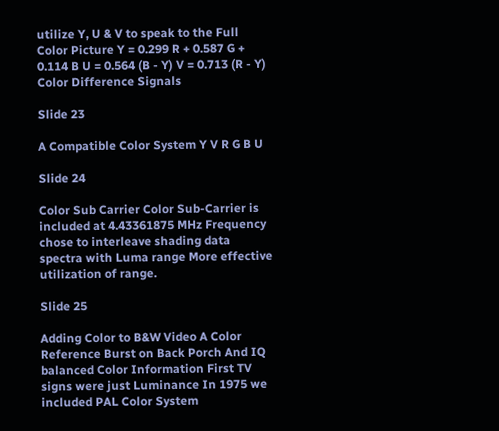utilize Y, U & V to speak to the Full Color Picture Y = 0.299 R + 0.587 G + 0.114 B U = 0.564 (B - Y) V = 0.713 (R - Y) Color Difference Signals

Slide 23

A Compatible Color System Y V R G B U

Slide 24

Color Sub Carrier Color Sub-Carrier is included at 4.43361875 MHz Frequency chose to interleave shading data spectra with Luma range More effective utilization of range.

Slide 25

Adding Color to B&W Video A Color Reference Burst on Back Porch And IQ balanced Color Information First TV signs were just Luminance In 1975 we included PAL Color System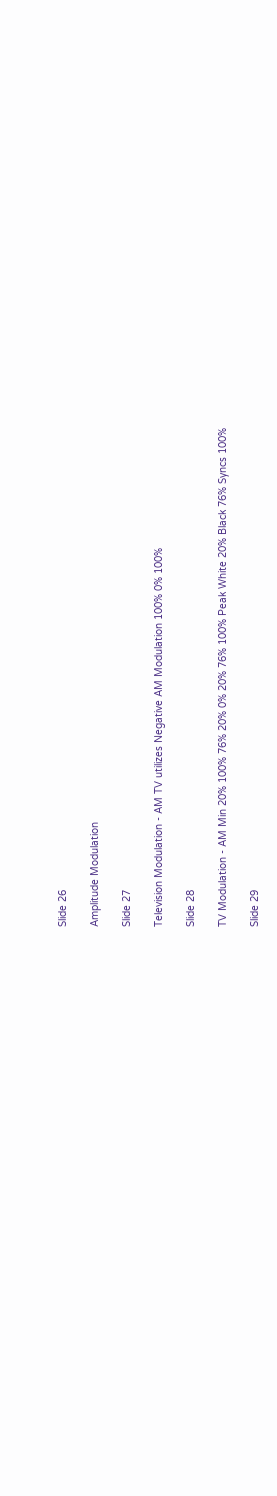Slide 26

Amplitude Modulation

Slide 27

Television Modulation - AM TV utilizes Negative AM Modulation 100% 0% 100%

Slide 28

TV Modulation - AM Min 20% 100% 76% 20% 0% 20% 76% 100% Peak White 20% Black 76% Syncs 100%

Slide 29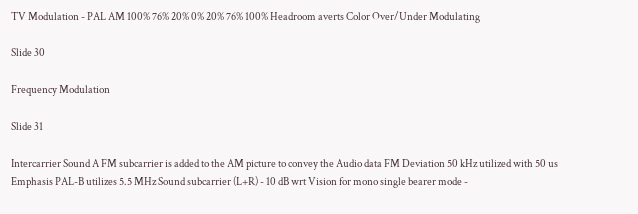TV Modulation - PAL AM 100% 76% 20% 0% 20% 76% 100% Headroom averts Color Over/Under Modulating

Slide 30

Frequency Modulation

Slide 31

Intercarrier Sound A FM subcarrier is added to the AM picture to convey the Audio data FM Deviation 50 kHz utilized with 50 us Emphasis PAL-B utilizes 5.5 MHz Sound subcarrier (L+R) - 10 dB wrt Vision for mono single bearer mode -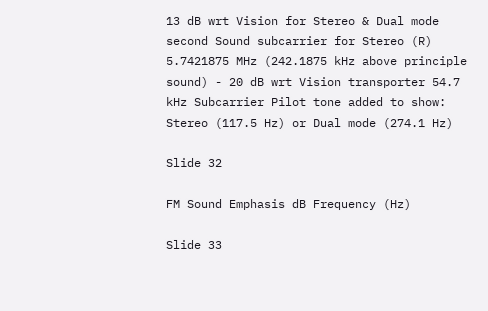13 dB wrt Vision for Stereo & Dual mode second Sound subcarrier for Stereo (R) 5.7421875 MHz (242.1875 kHz above principle sound) - 20 dB wrt Vision transporter 54.7 kHz Subcarrier Pilot tone added to show: Stereo (117.5 Hz) or Dual mode (274.1 Hz)

Slide 32

FM Sound Emphasis dB Frequency (Hz)

Slide 33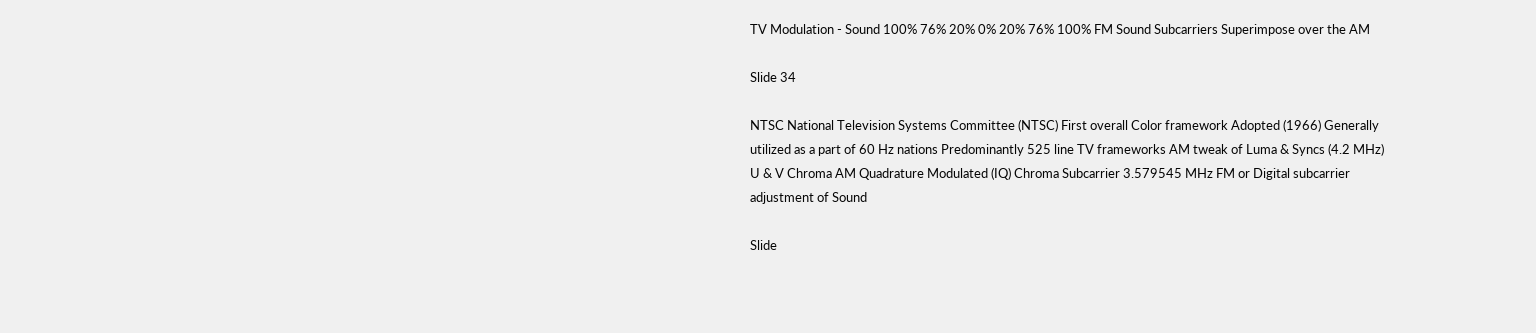TV Modulation - Sound 100% 76% 20% 0% 20% 76% 100% FM Sound Subcarriers Superimpose over the AM

Slide 34

NTSC National Television Systems Committee (NTSC) First overall Color framework Adopted (1966) Generally utilized as a part of 60 Hz nations Predominantly 525 line TV frameworks AM tweak of Luma & Syncs (4.2 MHz) U & V Chroma AM Quadrature Modulated (IQ) Chroma Subcarrier 3.579545 MHz FM or Digital subcarrier adjustment of Sound

Slide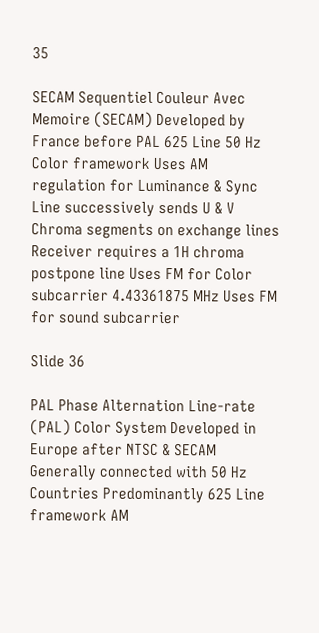35

SECAM Sequentiel Couleur Avec Memoire (SECAM) Developed by France before PAL 625 Line 50 Hz Color framework Uses AM regulation for Luminance & Sync Line successively sends U & V Chroma segments on exchange lines Receiver requires a 1H chroma postpone line Uses FM for Color subcarrier 4.43361875 MHz Uses FM for sound subcarrier

Slide 36

PAL Phase Alternation Line-rate (PAL) Color System Developed in Europe after NTSC & SECAM Generally connected with 50 Hz Countries Predominantly 625 Line framework AM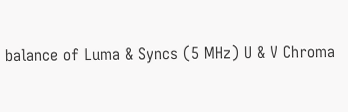balance of Luma & Syncs (5 MHz) U & V Chroma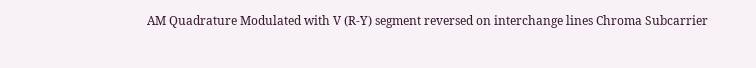AM Quadrature Modulated with V (R-Y) segment reversed on interchange lines Chroma Subcarrier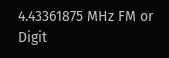4.43361875 MHz FM or Digit